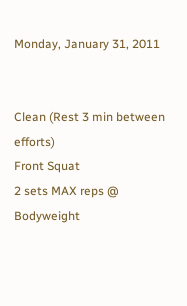Monday, January 31, 2011


Clean (Rest 3 min between efforts)
Front Squat
2 sets MAX reps @ Bodyweight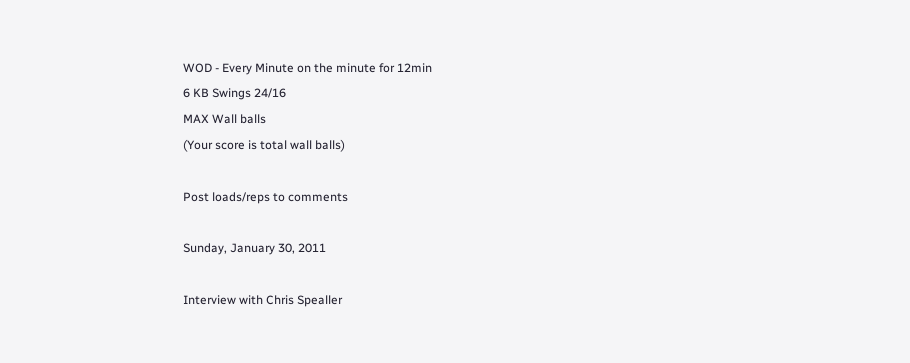WOD - Every Minute on the minute for 12min
6 KB Swings 24/16
MAX Wall balls
(Your score is total wall balls)

Post loads/reps to comments

Sunday, January 30, 2011

Interview with Chris Spealler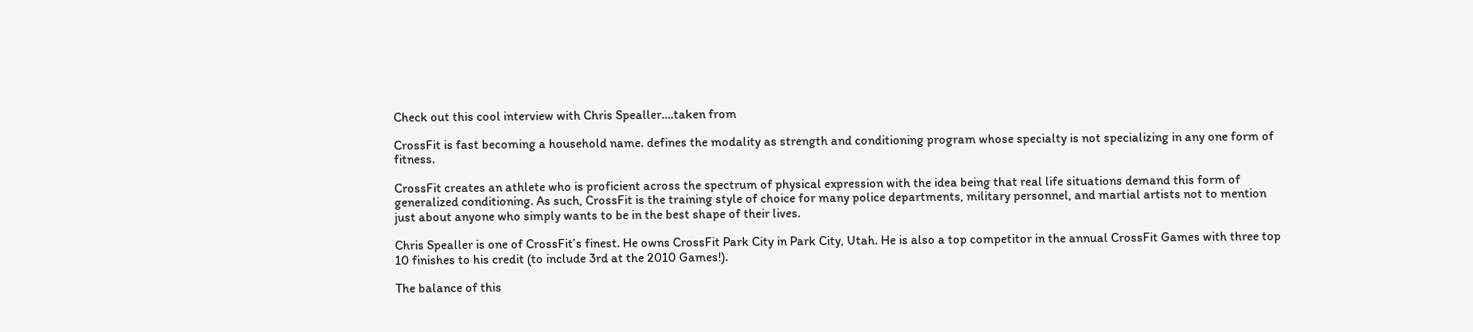Check out this cool interview with Chris Spealler….taken from

CrossFit is fast becoming a household name. defines the modality as strength and conditioning program whose specialty is not specializing in any one form of fitness.

CrossFit creates an athlete who is proficient across the spectrum of physical expression with the idea being that real life situations demand this form of generalized conditioning. As such, CrossFit is the training style of choice for many police departments, military personnel, and martial artists not to mention just about anyone who simply wants to be in the best shape of their lives.

Chris Spealler is one of CrossFit’s finest. He owns CrossFit Park City in Park City, Utah. He is also a top competitor in the annual CrossFit Games with three top 10 finishes to his credit (to include 3rd at the 2010 Games!).

The balance of this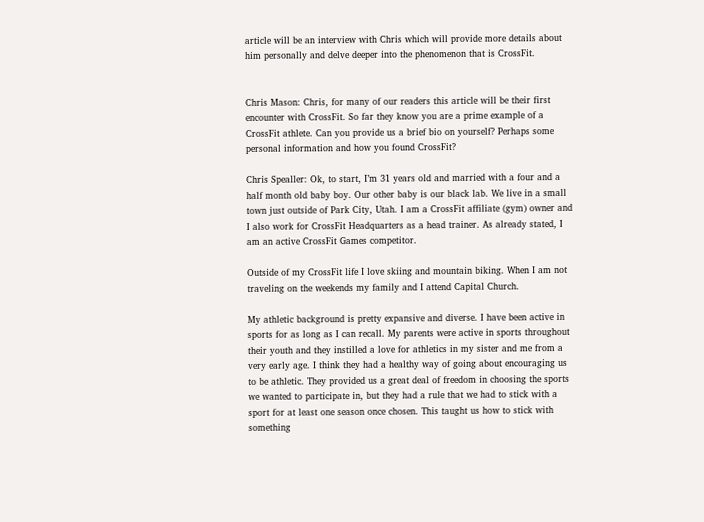article will be an interview with Chris which will provide more details about him personally and delve deeper into the phenomenon that is CrossFit.


Chris Mason: Chris, for many of our readers this article will be their first encounter with CrossFit. So far they know you are a prime example of a CrossFit athlete. Can you provide us a brief bio on yourself? Perhaps some personal information and how you found CrossFit?

Chris Spealler: Ok, to start, I’m 31 years old and married with a four and a half month old baby boy. Our other baby is our black lab. We live in a small town just outside of Park City, Utah. I am a CrossFit affiliate (gym) owner and I also work for CrossFit Headquarters as a head trainer. As already stated, I am an active CrossFit Games competitor.

Outside of my CrossFit life I love skiing and mountain biking. When I am not traveling on the weekends my family and I attend Capital Church.

My athletic background is pretty expansive and diverse. I have been active in sports for as long as I can recall. My parents were active in sports throughout their youth and they instilled a love for athletics in my sister and me from a very early age. I think they had a healthy way of going about encouraging us to be athletic. They provided us a great deal of freedom in choosing the sports we wanted to participate in, but they had a rule that we had to stick with a sport for at least one season once chosen. This taught us how to stick with something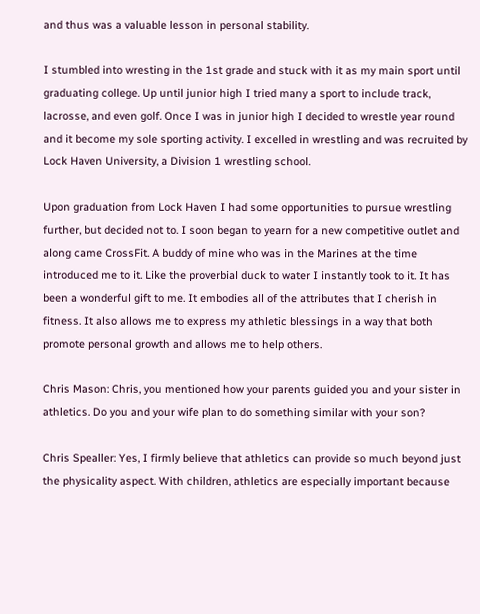and thus was a valuable lesson in personal stability.

I stumbled into wresting in the 1st grade and stuck with it as my main sport until graduating college. Up until junior high I tried many a sport to include track, lacrosse, and even golf. Once I was in junior high I decided to wrestle year round and it become my sole sporting activity. I excelled in wrestling and was recruited by Lock Haven University, a Division 1 wrestling school.

Upon graduation from Lock Haven I had some opportunities to pursue wrestling further, but decided not to. I soon began to yearn for a new competitive outlet and along came CrossFit. A buddy of mine who was in the Marines at the time introduced me to it. Like the proverbial duck to water I instantly took to it. It has been a wonderful gift to me. It embodies all of the attributes that I cherish in fitness. It also allows me to express my athletic blessings in a way that both promote personal growth and allows me to help others.

Chris Mason: Chris, you mentioned how your parents guided you and your sister in athletics. Do you and your wife plan to do something similar with your son?

Chris Spealler: Yes, I firmly believe that athletics can provide so much beyond just the physicality aspect. With children, athletics are especially important because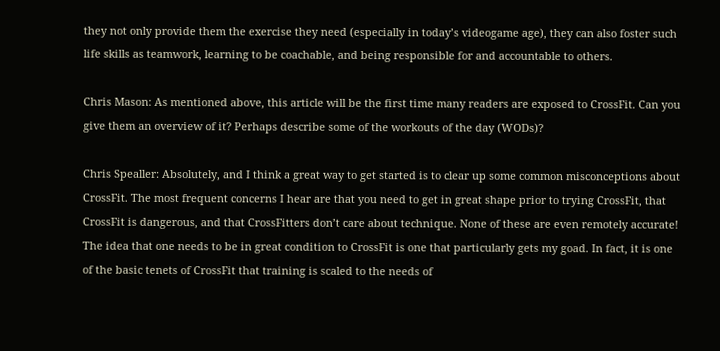they not only provide them the exercise they need (especially in today’s videogame age), they can also foster such life skills as teamwork, learning to be coachable, and being responsible for and accountable to others.

Chris Mason: As mentioned above, this article will be the first time many readers are exposed to CrossFit. Can you give them an overview of it? Perhaps describe some of the workouts of the day (WODs)?

Chris Spealler: Absolutely, and I think a great way to get started is to clear up some common misconceptions about CrossFit. The most frequent concerns I hear are that you need to get in great shape prior to trying CrossFit, that CrossFit is dangerous, and that CrossFitters don’t care about technique. None of these are even remotely accurate! The idea that one needs to be in great condition to CrossFit is one that particularly gets my goad. In fact, it is one of the basic tenets of CrossFit that training is scaled to the needs of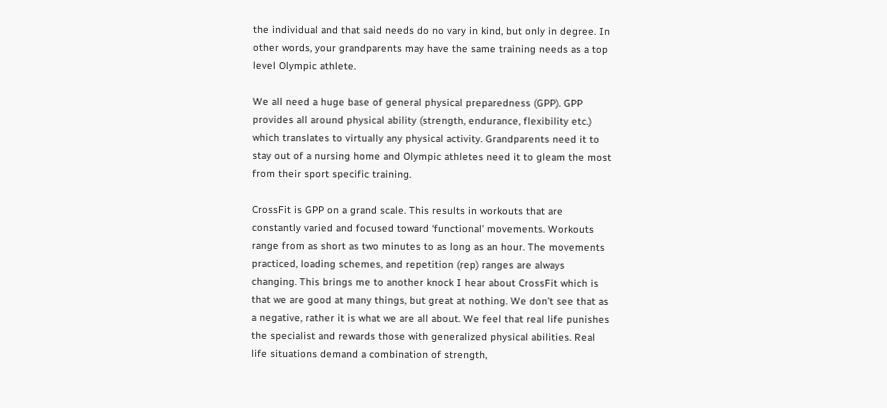the individual and that said needs do no vary in kind, but only in degree. In other words, your grandparents may have the same training needs as a top level Olympic athlete.

We all need a huge base of general physical preparedness (GPP). GPP provides all around physical ability (strength, endurance, flexibility etc.) which translates to virtually any physical activity. Grandparents need it to stay out of a nursing home and Olympic athletes need it to gleam the most from their sport specific training.

CrossFit is GPP on a grand scale. This results in workouts that are constantly varied and focused toward ‘functional’ movements. Workouts range from as short as two minutes to as long as an hour. The movements practiced, loading schemes, and repetition (rep) ranges are always changing. This brings me to another knock I hear about CrossFit which is that we are good at many things, but great at nothing. We don’t see that as a negative, rather it is what we are all about. We feel that real life punishes the specialist and rewards those with generalized physical abilities. Real life situations demand a combination of strength,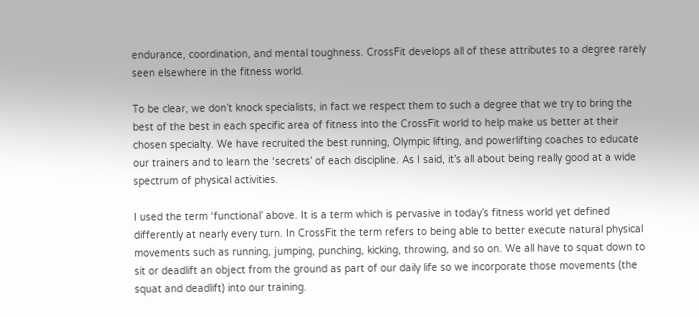endurance, coordination, and mental toughness. CrossFit develops all of these attributes to a degree rarely seen elsewhere in the fitness world.

To be clear, we don’t knock specialists, in fact we respect them to such a degree that we try to bring the best of the best in each specific area of fitness into the CrossFit world to help make us better at their chosen specialty. We have recruited the best running, Olympic lifting, and powerlifting coaches to educate our trainers and to learn the ‘secrets’ of each discipline. As I said, it’s all about being really good at a wide spectrum of physical activities.

I used the term ‘functional’ above. It is a term which is pervasive in today’s fitness world yet defined differently at nearly every turn. In CrossFit the term refers to being able to better execute natural physical movements such as running, jumping, punching, kicking, throwing, and so on. We all have to squat down to sit or deadlift an object from the ground as part of our daily life so we incorporate those movements (the squat and deadlift) into our training.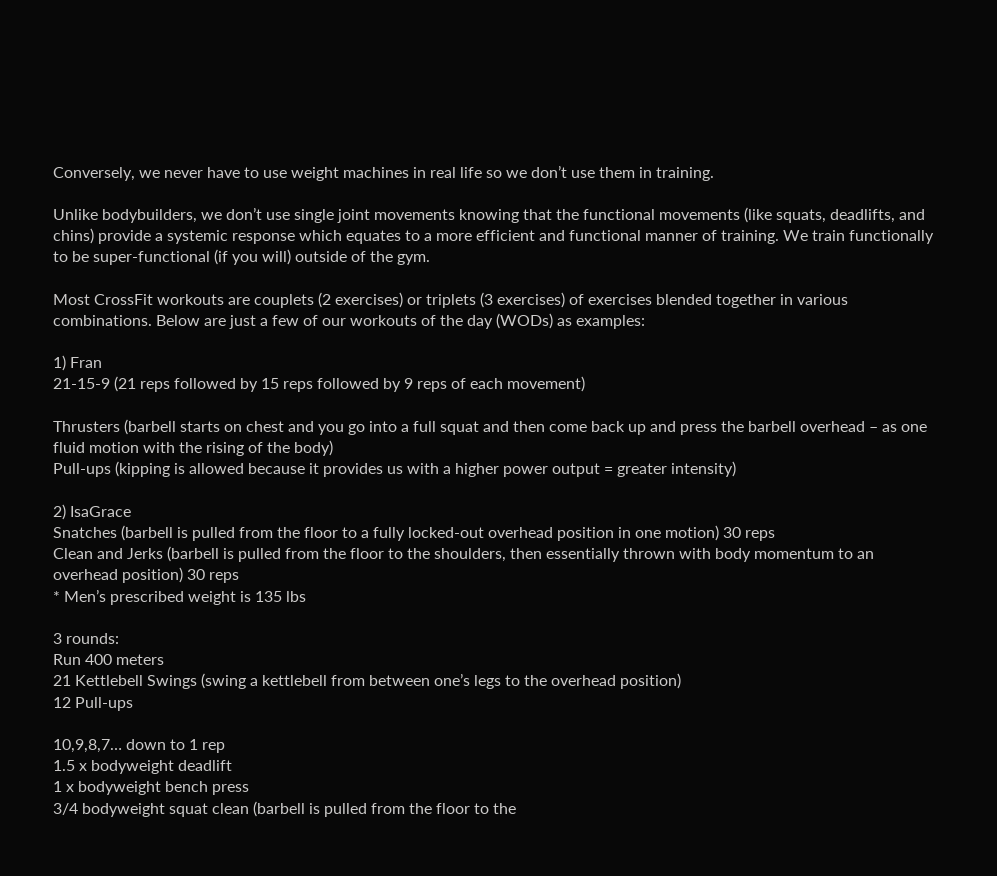Conversely, we never have to use weight machines in real life so we don’t use them in training.

Unlike bodybuilders, we don’t use single joint movements knowing that the functional movements (like squats, deadlifts, and chins) provide a systemic response which equates to a more efficient and functional manner of training. We train functionally to be super-functional (if you will) outside of the gym.

Most CrossFit workouts are couplets (2 exercises) or triplets (3 exercises) of exercises blended together in various combinations. Below are just a few of our workouts of the day (WODs) as examples:

1) Fran
21-15-9 (21 reps followed by 15 reps followed by 9 reps of each movement)

Thrusters (barbell starts on chest and you go into a full squat and then come back up and press the barbell overhead – as one fluid motion with the rising of the body)
Pull-ups (kipping is allowed because it provides us with a higher power output = greater intensity)

2) IsaGrace
Snatches (barbell is pulled from the floor to a fully locked-out overhead position in one motion) 30 reps
Clean and Jerks (barbell is pulled from the floor to the shoulders, then essentially thrown with body momentum to an overhead position) 30 reps
* Men’s prescribed weight is 135 lbs

3 rounds:
Run 400 meters
21 Kettlebell Swings (swing a kettlebell from between one’s legs to the overhead position)
12 Pull-ups

10,9,8,7… down to 1 rep
1.5 x bodyweight deadlift
1 x bodyweight bench press
3/4 bodyweight squat clean (barbell is pulled from the floor to the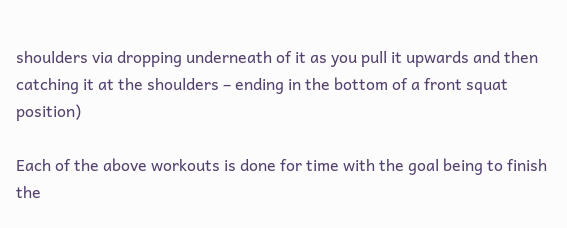shoulders via dropping underneath of it as you pull it upwards and then catching it at the shoulders – ending in the bottom of a front squat position)

Each of the above workouts is done for time with the goal being to finish the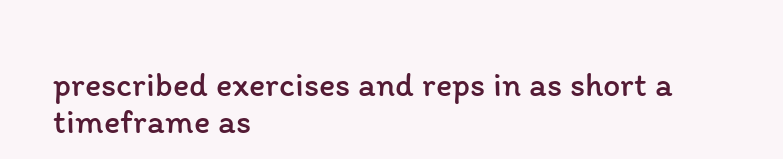prescribed exercises and reps in as short a timeframe as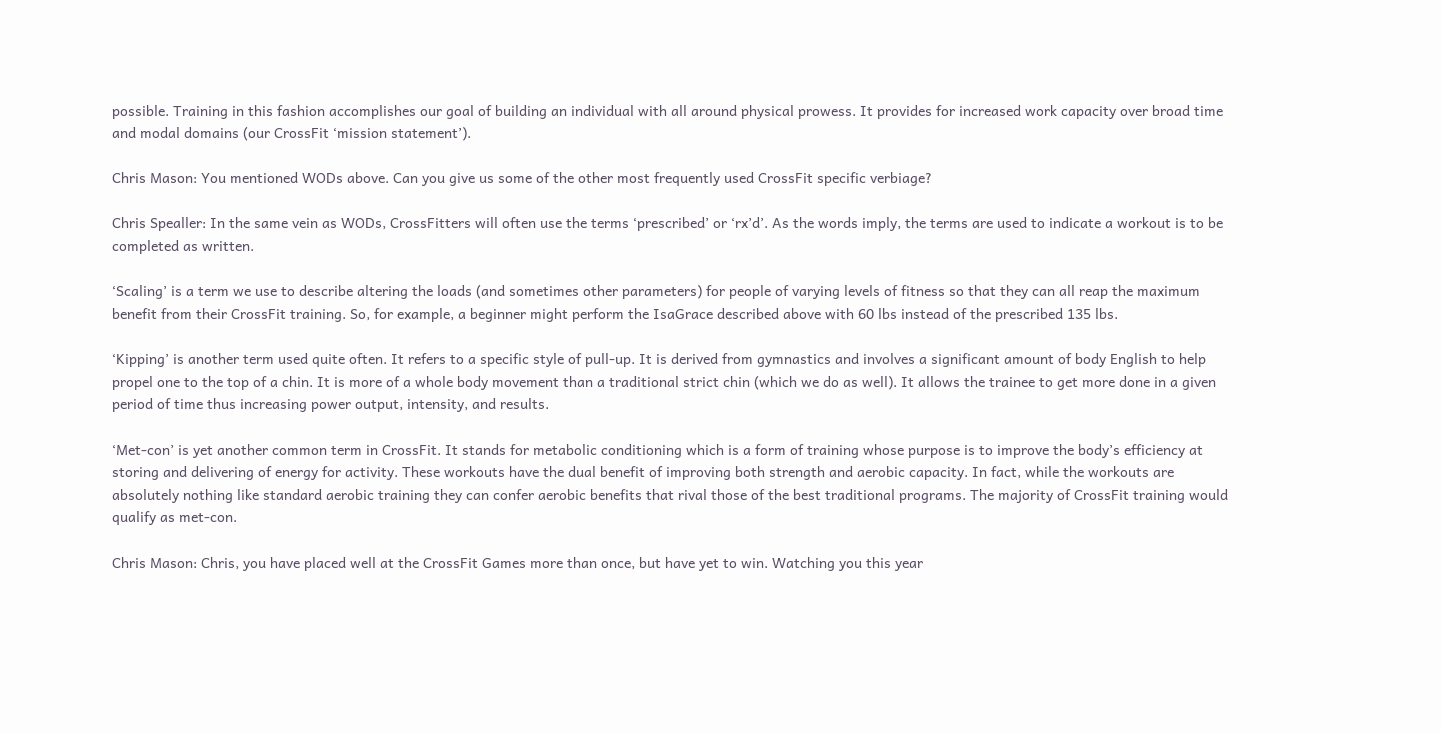possible. Training in this fashion accomplishes our goal of building an individual with all around physical prowess. It provides for increased work capacity over broad time and modal domains (our CrossFit ‘mission statement’).

Chris Mason: You mentioned WODs above. Can you give us some of the other most frequently used CrossFit specific verbiage?

Chris Spealler: In the same vein as WODs, CrossFitters will often use the terms ‘prescribed’ or ‘rx’d’. As the words imply, the terms are used to indicate a workout is to be completed as written.

‘Scaling’ is a term we use to describe altering the loads (and sometimes other parameters) for people of varying levels of fitness so that they can all reap the maximum benefit from their CrossFit training. So, for example, a beginner might perform the IsaGrace described above with 60 lbs instead of the prescribed 135 lbs.

‘Kipping’ is another term used quite often. It refers to a specific style of pull-up. It is derived from gymnastics and involves a significant amount of body English to help propel one to the top of a chin. It is more of a whole body movement than a traditional strict chin (which we do as well). It allows the trainee to get more done in a given period of time thus increasing power output, intensity, and results.

‘Met-con’ is yet another common term in CrossFit. It stands for metabolic conditioning which is a form of training whose purpose is to improve the body’s efficiency at storing and delivering of energy for activity. These workouts have the dual benefit of improving both strength and aerobic capacity. In fact, while the workouts are absolutely nothing like standard aerobic training they can confer aerobic benefits that rival those of the best traditional programs. The majority of CrossFit training would qualify as met-con.

Chris Mason: Chris, you have placed well at the CrossFit Games more than once, but have yet to win. Watching you this year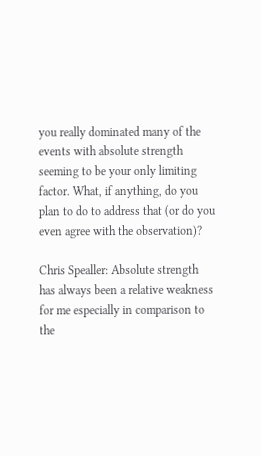you really dominated many of the events with absolute strength seeming to be your only limiting factor. What, if anything, do you plan to do to address that (or do you even agree with the observation)?

Chris Spealler: Absolute strength has always been a relative weakness for me especially in comparison to the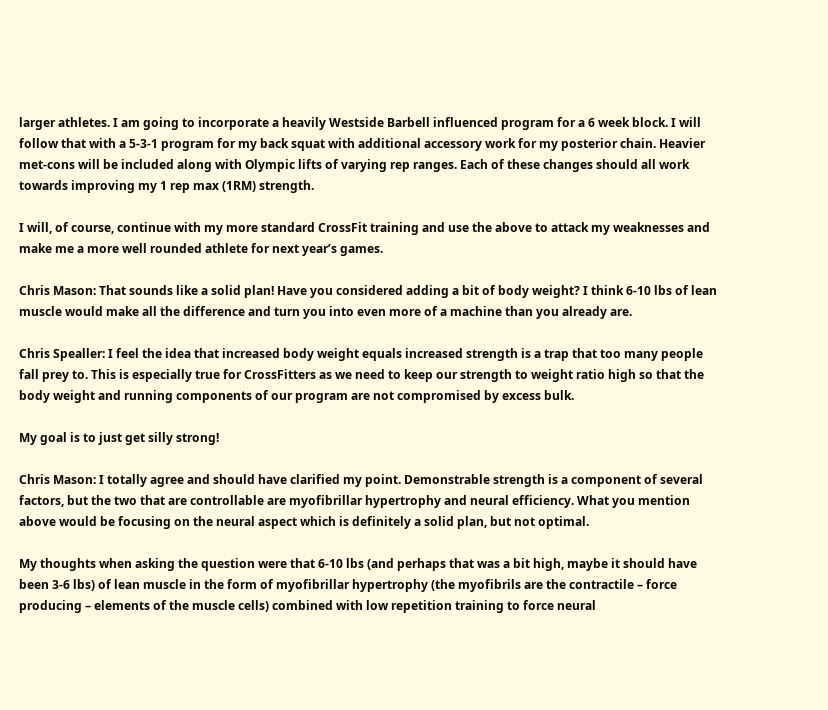larger athletes. I am going to incorporate a heavily Westside Barbell influenced program for a 6 week block. I will follow that with a 5-3-1 program for my back squat with additional accessory work for my posterior chain. Heavier met-cons will be included along with Olympic lifts of varying rep ranges. Each of these changes should all work towards improving my 1 rep max (1RM) strength.

I will, of course, continue with my more standard CrossFit training and use the above to attack my weaknesses and make me a more well rounded athlete for next year’s games.

Chris Mason: That sounds like a solid plan! Have you considered adding a bit of body weight? I think 6-10 lbs of lean muscle would make all the difference and turn you into even more of a machine than you already are.

Chris Spealler: I feel the idea that increased body weight equals increased strength is a trap that too many people fall prey to. This is especially true for CrossFitters as we need to keep our strength to weight ratio high so that the body weight and running components of our program are not compromised by excess bulk.

My goal is to just get silly strong!

Chris Mason: I totally agree and should have clarified my point. Demonstrable strength is a component of several factors, but the two that are controllable are myofibrillar hypertrophy and neural efficiency. What you mention above would be focusing on the neural aspect which is definitely a solid plan, but not optimal.

My thoughts when asking the question were that 6-10 lbs (and perhaps that was a bit high, maybe it should have been 3-6 lbs) of lean muscle in the form of myofibrillar hypertrophy (the myofibrils are the contractile – force producing – elements of the muscle cells) combined with low repetition training to force neural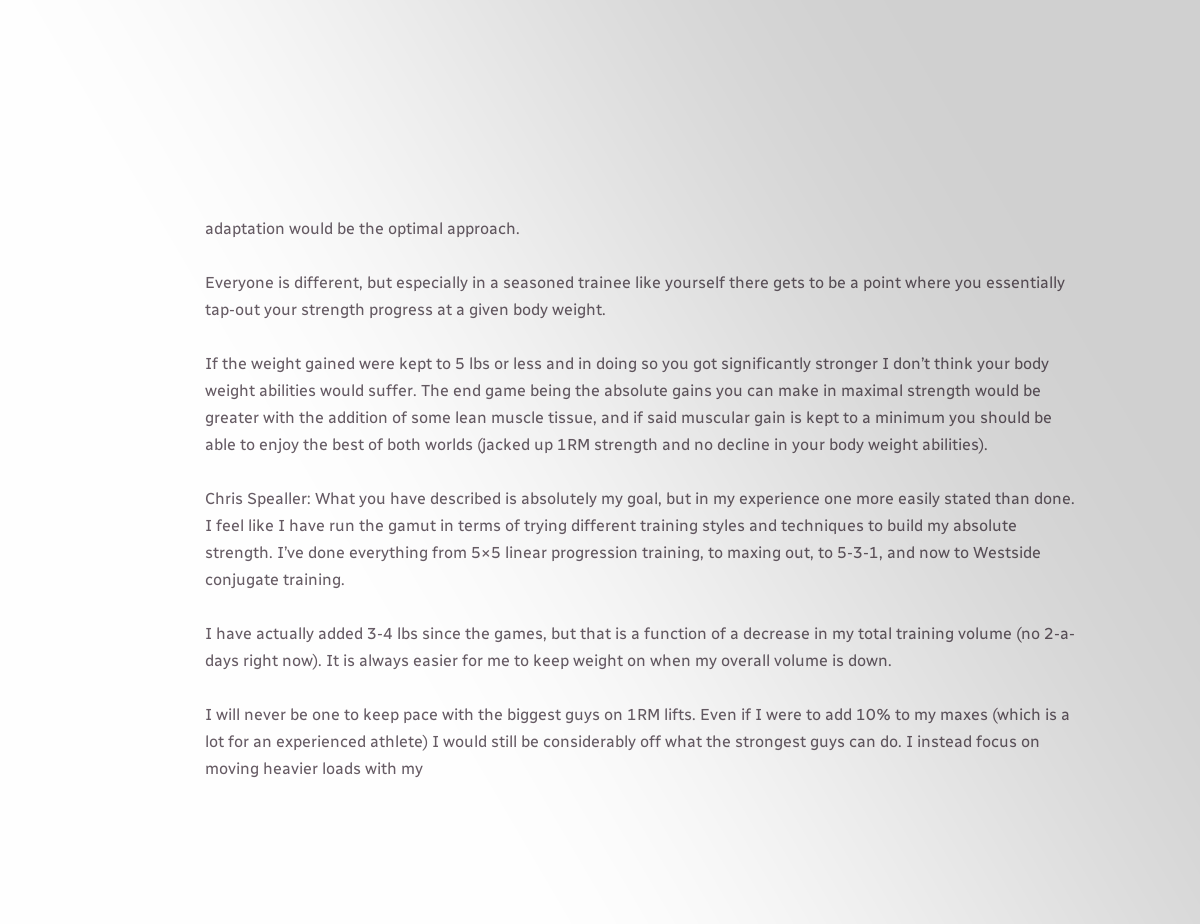adaptation would be the optimal approach.

Everyone is different, but especially in a seasoned trainee like yourself there gets to be a point where you essentially tap-out your strength progress at a given body weight.

If the weight gained were kept to 5 lbs or less and in doing so you got significantly stronger I don’t think your body weight abilities would suffer. The end game being the absolute gains you can make in maximal strength would be greater with the addition of some lean muscle tissue, and if said muscular gain is kept to a minimum you should be able to enjoy the best of both worlds (jacked up 1RM strength and no decline in your body weight abilities).

Chris Spealler: What you have described is absolutely my goal, but in my experience one more easily stated than done. I feel like I have run the gamut in terms of trying different training styles and techniques to build my absolute strength. I’ve done everything from 5×5 linear progression training, to maxing out, to 5-3-1, and now to Westside conjugate training.

I have actually added 3-4 lbs since the games, but that is a function of a decrease in my total training volume (no 2-a-days right now). It is always easier for me to keep weight on when my overall volume is down.

I will never be one to keep pace with the biggest guys on 1RM lifts. Even if I were to add 10% to my maxes (which is a lot for an experienced athlete) I would still be considerably off what the strongest guys can do. I instead focus on moving heavier loads with my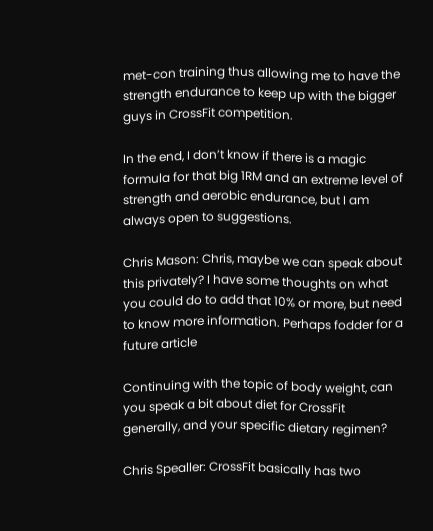met-con training thus allowing me to have the strength endurance to keep up with the bigger guys in CrossFit competition.

In the end, I don’t know if there is a magic formula for that big 1RM and an extreme level of strength and aerobic endurance, but I am always open to suggestions.

Chris Mason: Chris, maybe we can speak about this privately? I have some thoughts on what you could do to add that 10% or more, but need to know more information. Perhaps fodder for a future article

Continuing with the topic of body weight, can you speak a bit about diet for CrossFit generally, and your specific dietary regimen?

Chris Spealler: CrossFit basically has two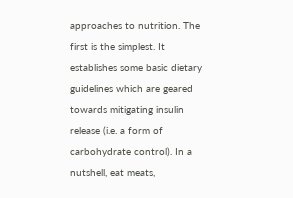approaches to nutrition. The first is the simplest. It establishes some basic dietary guidelines which are geared towards mitigating insulin release (i.e. a form of carbohydrate control). In a nutshell, eat meats,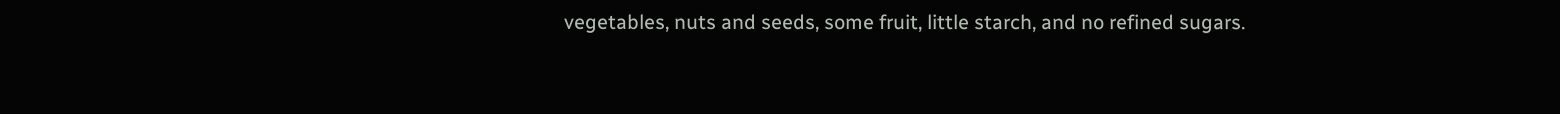vegetables, nuts and seeds, some fruit, little starch, and no refined sugars.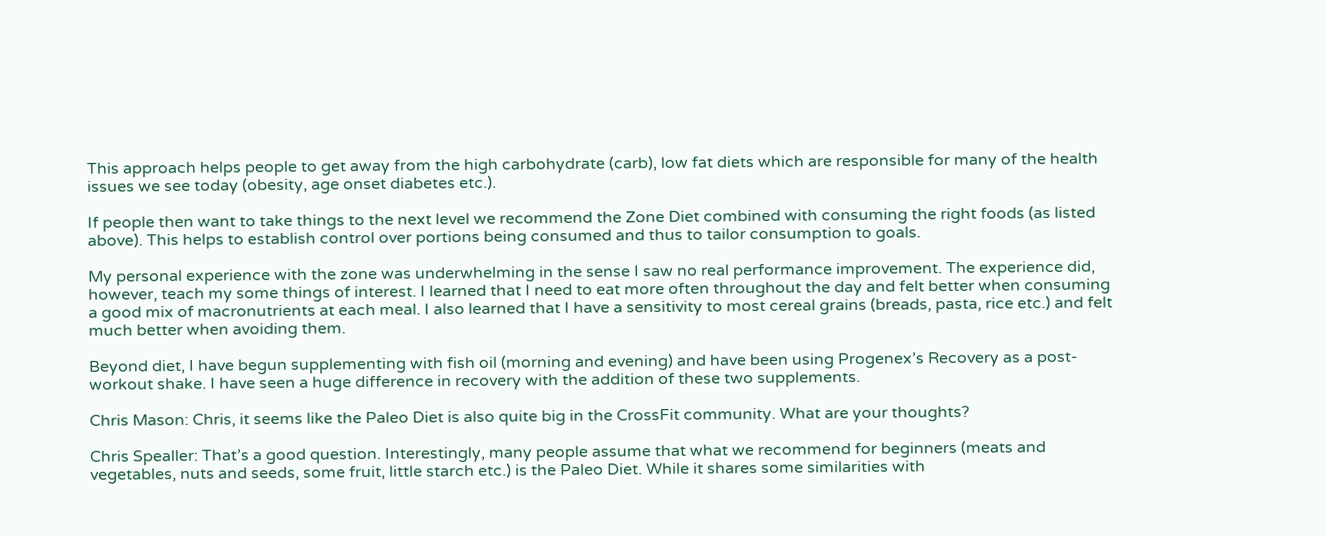This approach helps people to get away from the high carbohydrate (carb), low fat diets which are responsible for many of the health issues we see today (obesity, age onset diabetes etc.).

If people then want to take things to the next level we recommend the Zone Diet combined with consuming the right foods (as listed above). This helps to establish control over portions being consumed and thus to tailor consumption to goals.

My personal experience with the zone was underwhelming in the sense I saw no real performance improvement. The experience did, however, teach my some things of interest. I learned that I need to eat more often throughout the day and felt better when consuming a good mix of macronutrients at each meal. I also learned that I have a sensitivity to most cereal grains (breads, pasta, rice etc.) and felt much better when avoiding them.

Beyond diet, I have begun supplementing with fish oil (morning and evening) and have been using Progenex’s Recovery as a post-workout shake. I have seen a huge difference in recovery with the addition of these two supplements.

Chris Mason: Chris, it seems like the Paleo Diet is also quite big in the CrossFit community. What are your thoughts?

Chris Spealler: That’s a good question. Interestingly, many people assume that what we recommend for beginners (meats and vegetables, nuts and seeds, some fruit, little starch etc.) is the Paleo Diet. While it shares some similarities with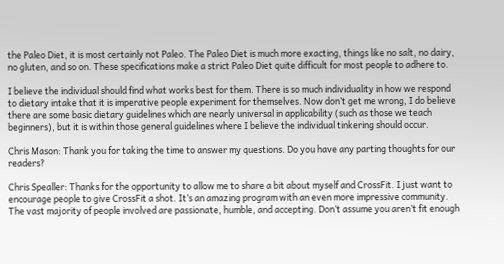the Paleo Diet, it is most certainly not Paleo. The Paleo Diet is much more exacting, things like no salt, no dairy, no gluten, and so on. These specifications make a strict Paleo Diet quite difficult for most people to adhere to.

I believe the individual should find what works best for them. There is so much individuality in how we respond to dietary intake that it is imperative people experiment for themselves. Now don’t get me wrong, I do believe there are some basic dietary guidelines which are nearly universal in applicability (such as those we teach beginners), but it is within those general guidelines where I believe the individual tinkering should occur.

Chris Mason: Thank you for taking the time to answer my questions. Do you have any parting thoughts for our readers?

Chris Spealler: Thanks for the opportunity to allow me to share a bit about myself and CrossFit. I just want to encourage people to give CrossFit a shot. It’s an amazing program with an even more impressive community. The vast majority of people involved are passionate, humble, and accepting. Don’t assume you aren’t fit enough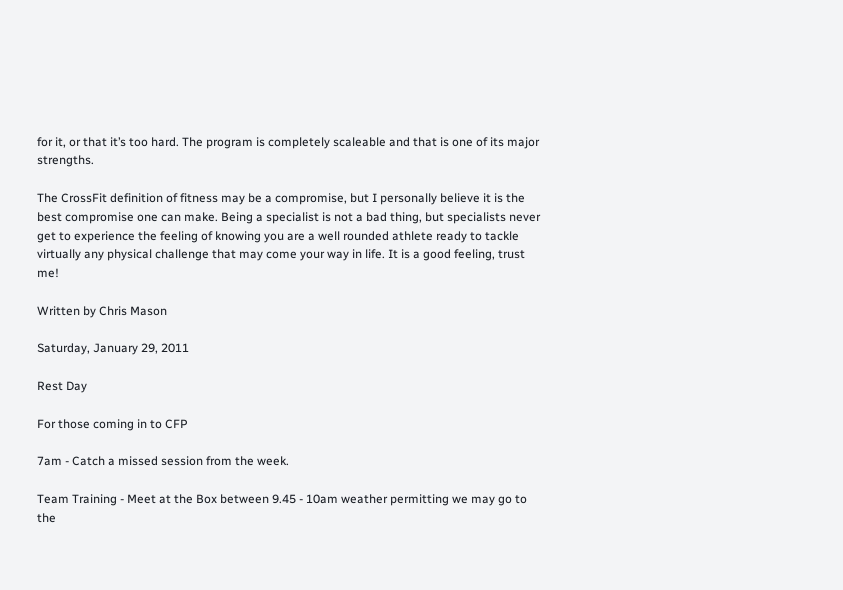for it, or that it’s too hard. The program is completely scaleable and that is one of its major strengths.

The CrossFit definition of fitness may be a compromise, but I personally believe it is the best compromise one can make. Being a specialist is not a bad thing, but specialists never get to experience the feeling of knowing you are a well rounded athlete ready to tackle virtually any physical challenge that may come your way in life. It is a good feeling, trust me!

Written by Chris Mason

Saturday, January 29, 2011

Rest Day

For those coming in to CFP

7am - Catch a missed session from the week.

Team Training - Meet at the Box between 9.45 - 10am weather permitting we may go to the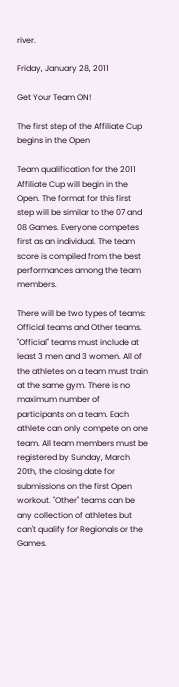river.

Friday, January 28, 2011

Get Your Team ON!

The first step of the Affiliate Cup begins in the Open

Team qualification for the 2011 Affiliate Cup will begin in the Open. The format for this first step will be similar to the 07 and 08 Games. Everyone competes first as an individual. The team score is compiled from the best performances among the team members.

There will be two types of teams: Official teams and Other teams. "Official" teams must include at least 3 men and 3 women. All of the athletes on a team must train at the same gym. There is no maximum number of participants on a team. Each athlete can only compete on one team. All team members must be registered by Sunday, March 20th, the closing date for submissions on the first Open workout. "Other" teams can be any collection of athletes but can't qualify for Regionals or the Games.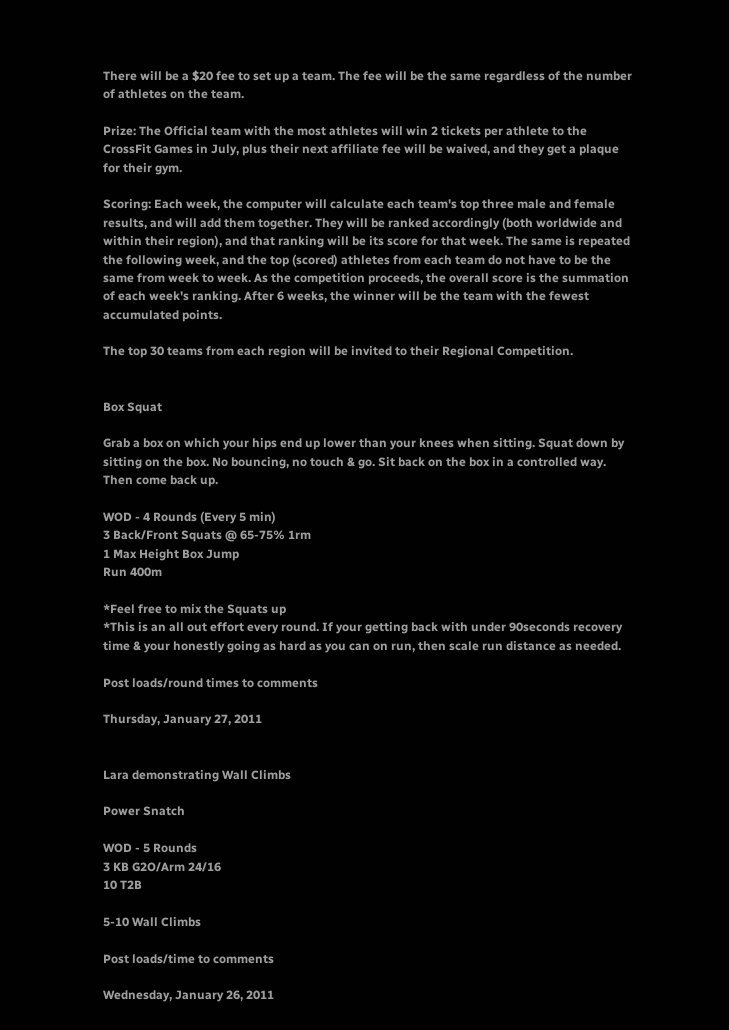There will be a $20 fee to set up a team. The fee will be the same regardless of the number of athletes on the team.

Prize: The Official team with the most athletes will win 2 tickets per athlete to the CrossFit Games in July, plus their next affiliate fee will be waived, and they get a plaque for their gym.

Scoring: Each week, the computer will calculate each team's top three male and female results, and will add them together. They will be ranked accordingly (both worldwide and within their region), and that ranking will be its score for that week. The same is repeated the following week, and the top (scored) athletes from each team do not have to be the same from week to week. As the competition proceeds, the overall score is the summation of each week's ranking. After 6 weeks, the winner will be the team with the fewest accumulated points.

The top 30 teams from each region will be invited to their Regional Competition.


Box Squat

Grab a box on which your hips end up lower than your knees when sitting. Squat down by sitting on the box. No bouncing, no touch & go. Sit back on the box in a controlled way. Then come back up.

WOD - 4 Rounds (Every 5 min)
3 Back/Front Squats @ 65-75% 1rm
1 Max Height Box Jump
Run 400m

*Feel free to mix the Squats up
*This is an all out effort every round. If your getting back with under 90seconds recovery time & your honestly going as hard as you can on run, then scale run distance as needed.

Post loads/round times to comments

Thursday, January 27, 2011


Lara demonstrating Wall Climbs

Power Snatch

WOD - 5 Rounds
3 KB G2O/Arm 24/16
10 T2B

5-10 Wall Climbs

Post loads/time to comments

Wednesday, January 26, 2011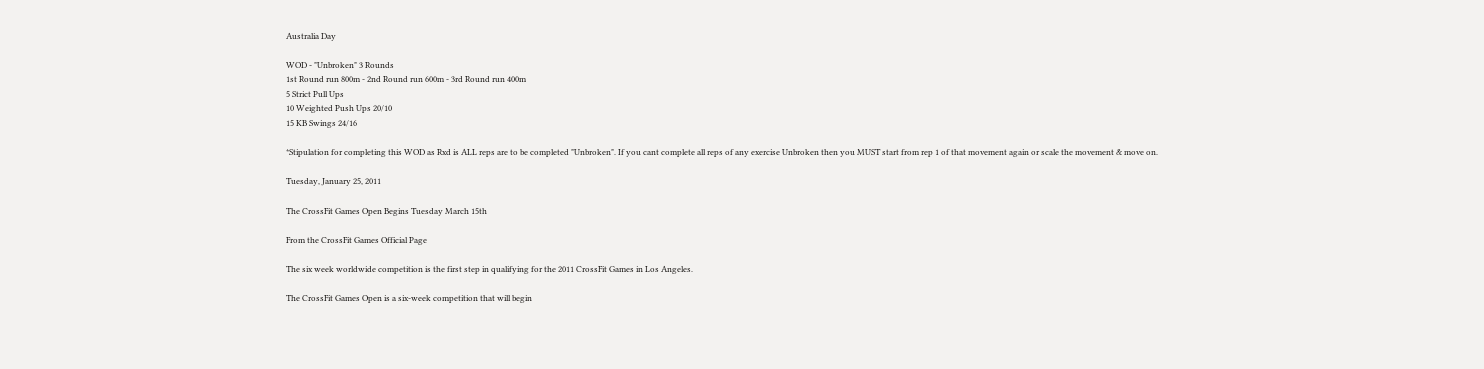Australia Day

WOD - "Unbroken" 3 Rounds
1st Round run 800m - 2nd Round run 600m - 3rd Round run 400m
5 Strict Pull Ups
10 Weighted Push Ups 20/10
15 KB Swings 24/16

*Stipulation for completing this WOD as Rxd is ALL reps are to be completed "Unbroken". If you cant complete all reps of any exercise Unbroken then you MUST start from rep 1 of that movement again or scale the movement & move on.

Tuesday, January 25, 2011

The CrossFit Games Open Begins Tuesday March 15th

From the CrossFit Games Official Page

The six week worldwide competition is the first step in qualifying for the 2011 CrossFit Games in Los Angeles.

The CrossFit Games Open is a six-week competition that will begin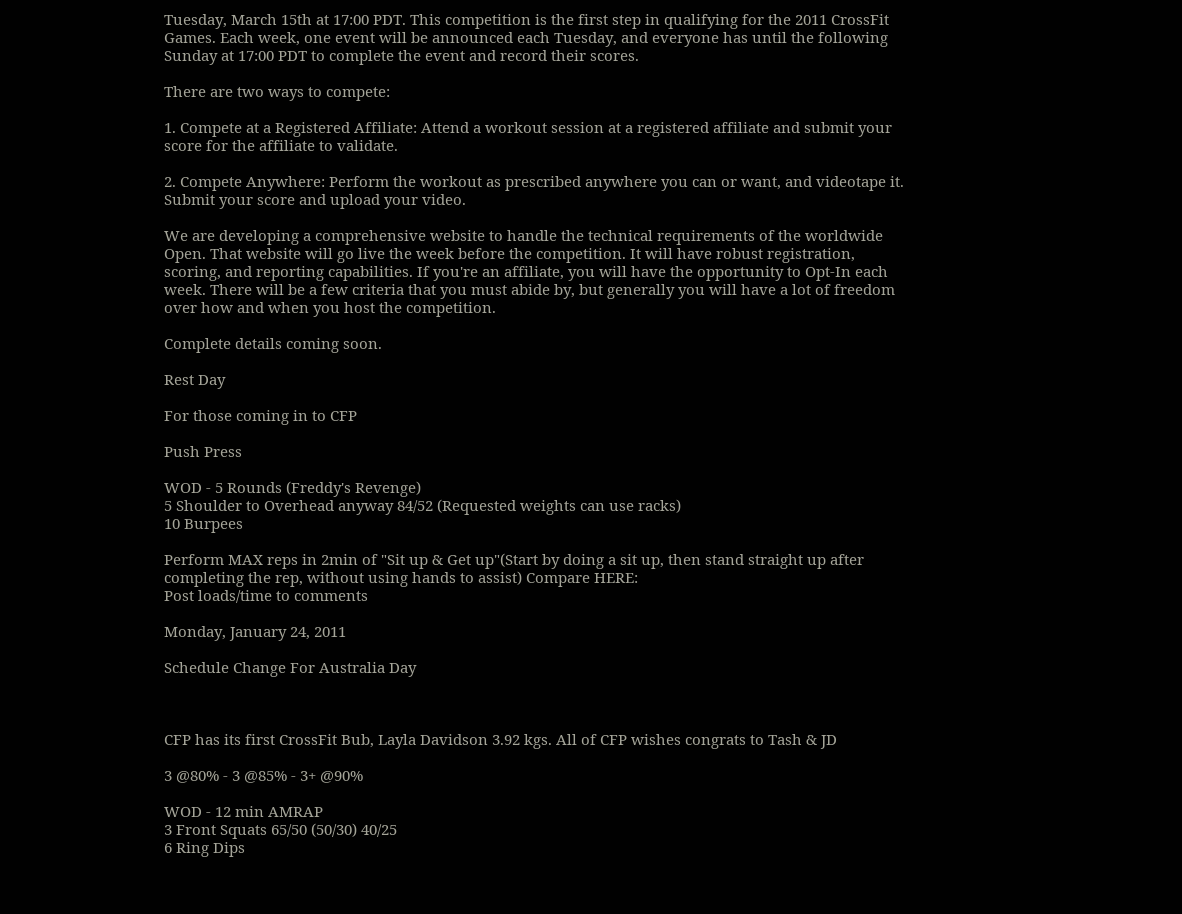Tuesday, March 15th at 17:00 PDT. This competition is the first step in qualifying for the 2011 CrossFit Games. Each week, one event will be announced each Tuesday, and everyone has until the following Sunday at 17:00 PDT to complete the event and record their scores.

There are two ways to compete:

1. Compete at a Registered Affiliate: Attend a workout session at a registered affiliate and submit your score for the affiliate to validate.

2. Compete Anywhere: Perform the workout as prescribed anywhere you can or want, and videotape it. Submit your score and upload your video.

We are developing a comprehensive website to handle the technical requirements of the worldwide Open. That website will go live the week before the competition. It will have robust registration, scoring, and reporting capabilities. If you're an affiliate, you will have the opportunity to Opt-In each week. There will be a few criteria that you must abide by, but generally you will have a lot of freedom over how and when you host the competition.

Complete details coming soon.

Rest Day

For those coming in to CFP

Push Press

WOD - 5 Rounds (Freddy's Revenge)
5 Shoulder to Overhead anyway 84/52 (Requested weights can use racks)
10 Burpees

Perform MAX reps in 2min of "Sit up & Get up"(Start by doing a sit up, then stand straight up after completing the rep, without using hands to assist) Compare HERE:
Post loads/time to comments

Monday, January 24, 2011

Schedule Change For Australia Day



CFP has its first CrossFit Bub, Layla Davidson 3.92 kgs. All of CFP wishes congrats to Tash & JD

3 @80% - 3 @85% - 3+ @90%

WOD - 12 min AMRAP
3 Front Squats 65/50 (50/30) 40/25
6 Ring Dips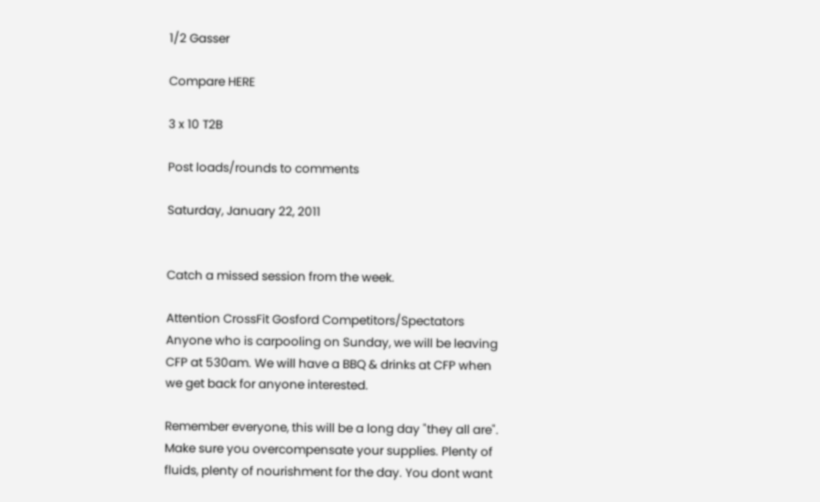1/2 Gasser

Compare HERE

3 x 10 T2B

Post loads/rounds to comments

Saturday, January 22, 2011


Catch a missed session from the week.

Attention CrossFit Gosford Competitors/Spectators
Anyone who is carpooling on Sunday, we will be leaving CFP at 530am. We will have a BBQ & drinks at CFP when we get back for anyone interested.

Remember everyone, this will be a long day "they all are". Make sure you overcompensate your supplies. Plenty of fluids, plenty of nourishment for the day. You dont want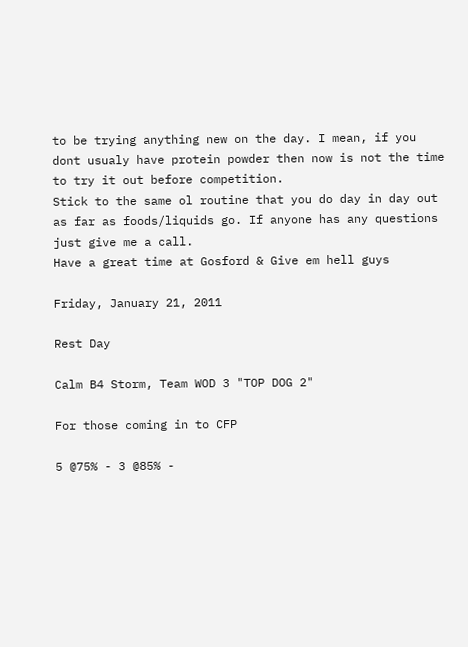to be trying anything new on the day. I mean, if you dont usualy have protein powder then now is not the time to try it out before competition.
Stick to the same ol routine that you do day in day out as far as foods/liquids go. If anyone has any questions just give me a call.
Have a great time at Gosford & Give em hell guys

Friday, January 21, 2011

Rest Day

Calm B4 Storm, Team WOD 3 "TOP DOG 2"

For those coming in to CFP

5 @75% - 3 @85% -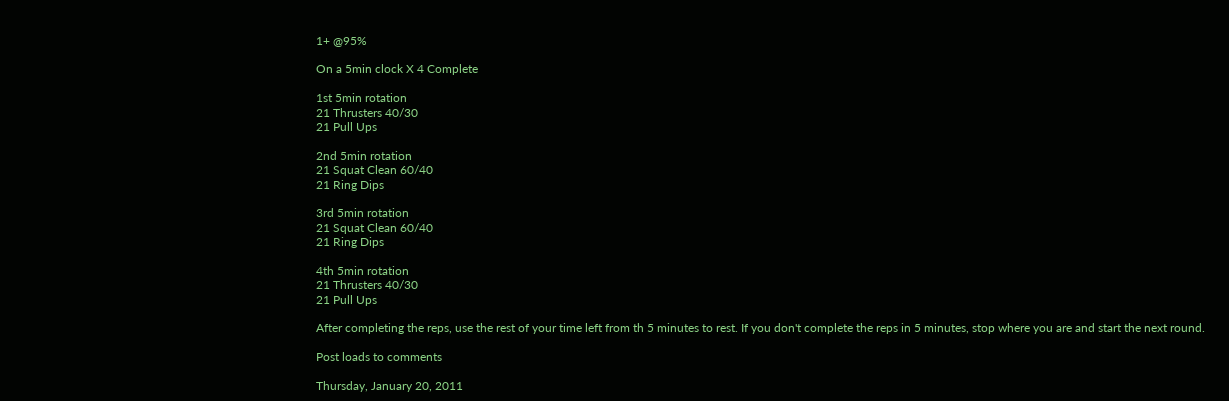1+ @95%

On a 5min clock X 4 Complete

1st 5min rotation
21 Thrusters 40/30
21 Pull Ups

2nd 5min rotation
21 Squat Clean 60/40
21 Ring Dips

3rd 5min rotation
21 Squat Clean 60/40
21 Ring Dips

4th 5min rotation
21 Thrusters 40/30
21 Pull Ups

After completing the reps, use the rest of your time left from th 5 minutes to rest. If you don't complete the reps in 5 minutes, stop where you are and start the next round.

Post loads to comments

Thursday, January 20, 2011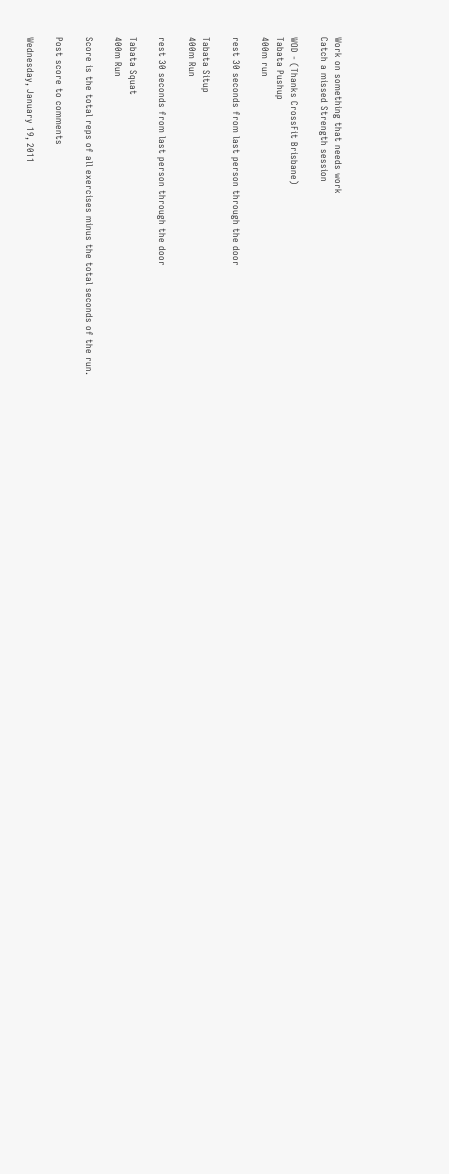Work on something that needs work
Catch a missed Strength session

WOD - (Thanks CrossFit Brisbane)
Tabata Pushup
400m run

rest 30 seconds from last person through the door

Tabata Situp
400m Run

rest 30 seconds from last person through the door

Tabata Squat
400m Run

Score is the total reps of all exercises minus the total seconds of the run.

Post score to comments

Wednesday, January 19, 2011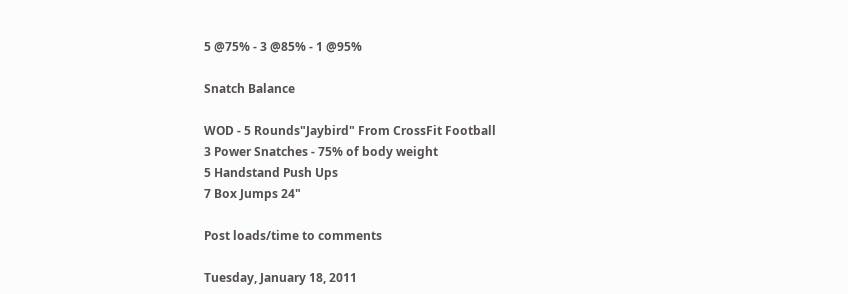5 @75% - 3 @85% - 1 @95%

Snatch Balance

WOD - 5 Rounds"Jaybird" From CrossFit Football
3 Power Snatches - 75% of body weight
5 Handstand Push Ups
7 Box Jumps 24"

Post loads/time to comments

Tuesday, January 18, 2011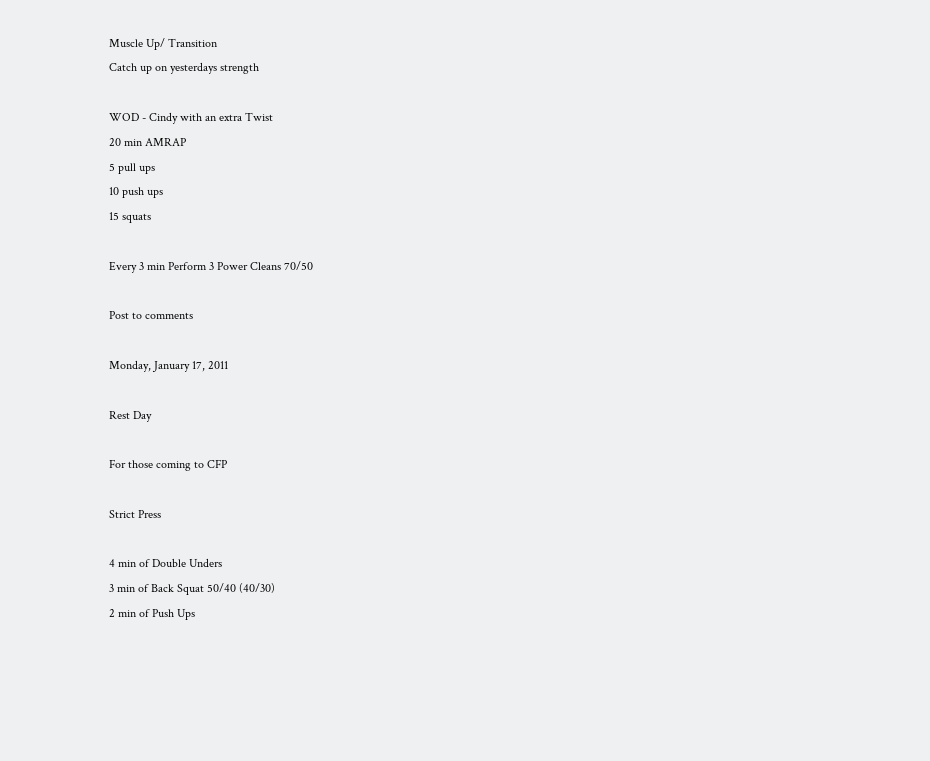Muscle Up/ Transition
Catch up on yesterdays strength

WOD - Cindy with an extra Twist
20 min AMRAP
5 pull ups
10 push ups
15 squats

Every 3 min Perform 3 Power Cleans 70/50

Post to comments

Monday, January 17, 2011

Rest Day

For those coming to CFP

Strict Press

4 min of Double Unders
3 min of Back Squat 50/40 (40/30)
2 min of Push Ups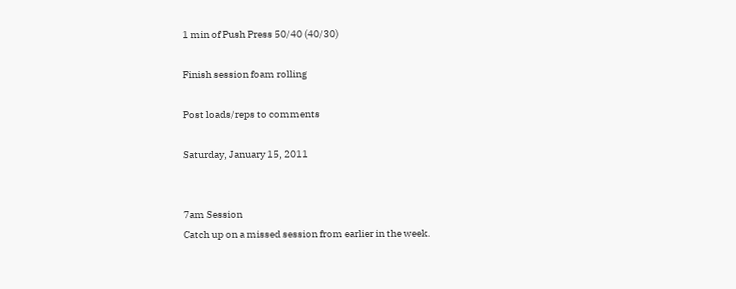1 min of Push Press 50/40 (40/30)

Finish session foam rolling

Post loads/reps to comments

Saturday, January 15, 2011


7am Session
Catch up on a missed session from earlier in the week.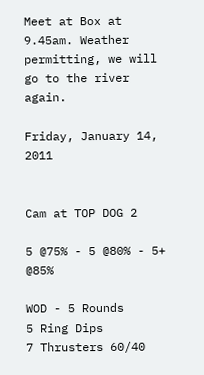Meet at Box at 9.45am. Weather permitting, we will go to the river again.

Friday, January 14, 2011


Cam at TOP DOG 2

5 @75% - 5 @80% - 5+ @85%

WOD - 5 Rounds
5 Ring Dips
7 Thrusters 60/40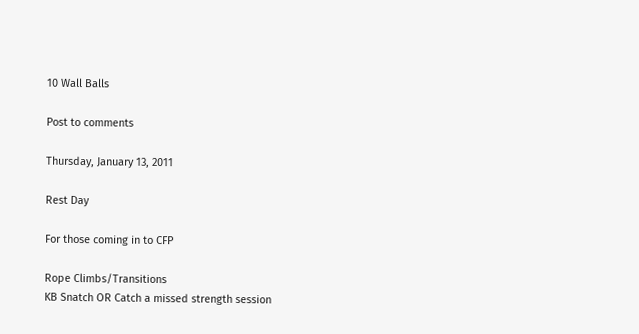10 Wall Balls

Post to comments

Thursday, January 13, 2011

Rest Day

For those coming in to CFP

Rope Climbs/Transitions
KB Snatch OR Catch a missed strength session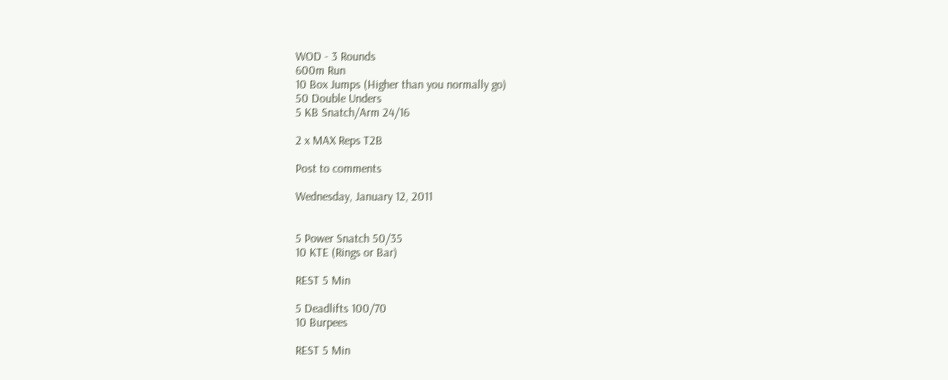WOD - 3 Rounds
600m Run
10 Box Jumps (Higher than you normally go)
50 Double Unders
5 KB Snatch/Arm 24/16

2 x MAX Reps T2B

Post to comments

Wednesday, January 12, 2011


5 Power Snatch 50/35
10 KTE (Rings or Bar)

REST 5 Min

5 Deadlifts 100/70
10 Burpees

REST 5 Min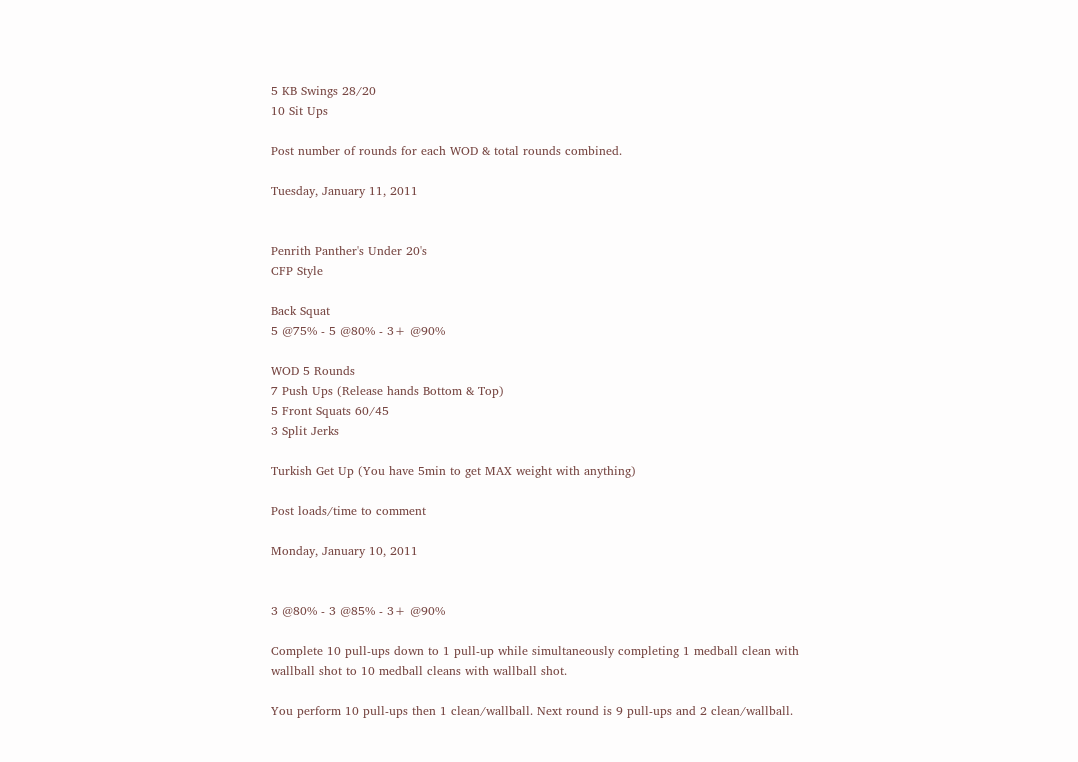5 KB Swings 28/20
10 Sit Ups

Post number of rounds for each WOD & total rounds combined.

Tuesday, January 11, 2011


Penrith Panther's Under 20's
CFP Style

Back Squat
5 @75% - 5 @80% - 3+ @90%

WOD 5 Rounds
7 Push Ups (Release hands Bottom & Top)
5 Front Squats 60/45
3 Split Jerks

Turkish Get Up (You have 5min to get MAX weight with anything)

Post loads/time to comment

Monday, January 10, 2011


3 @80% - 3 @85% - 3+ @90%

Complete 10 pull-ups down to 1 pull-up while simultaneously completing 1 medball clean with wallball shot to 10 medball cleans with wallball shot.

You perform 10 pull-ups then 1 clean/wallball. Next round is 9 pull-ups and 2 clean/wallball.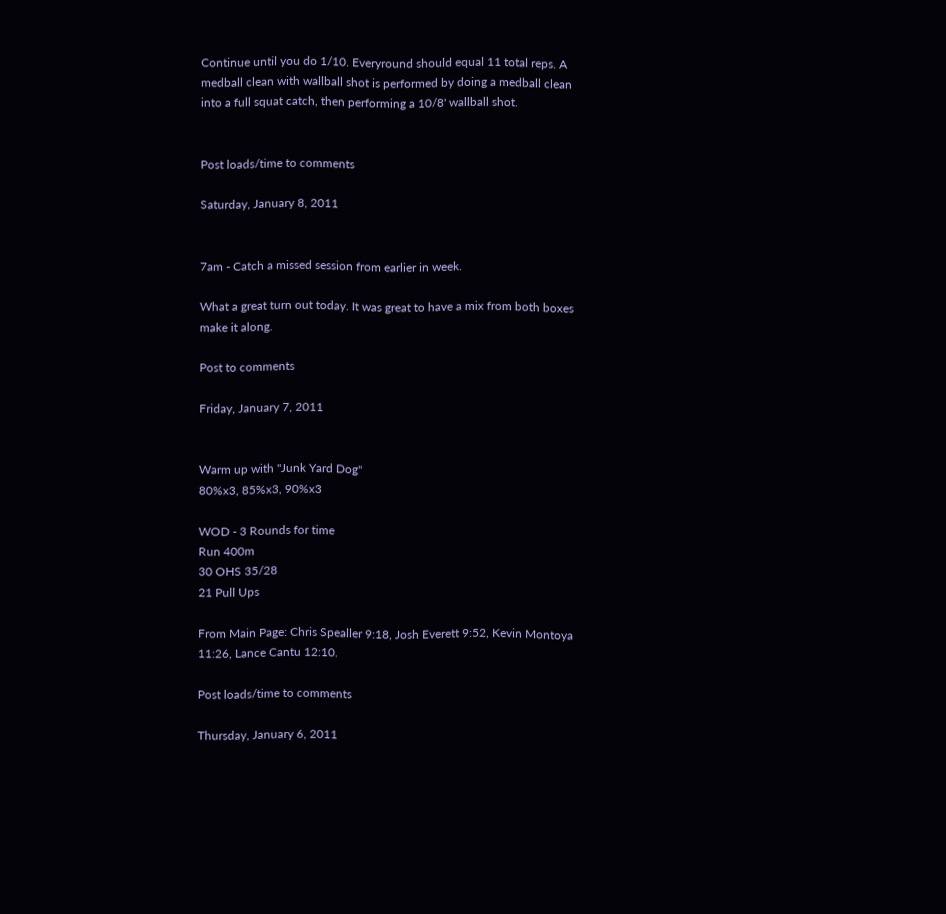Continue until you do 1/10. Everyround should equal 11 total reps. A medball clean with wallball shot is performed by doing a medball clean into a full squat catch, then performing a 10/8' wallball shot.


Post loads/time to comments

Saturday, January 8, 2011


7am - Catch a missed session from earlier in week.

What a great turn out today. It was great to have a mix from both boxes make it along.

Post to comments

Friday, January 7, 2011


Warm up with "Junk Yard Dog"
80%x3, 85%x3, 90%x3

WOD - 3 Rounds for time
Run 400m
30 OHS 35/28
21 Pull Ups

From Main Page: Chris Spealler 9:18, Josh Everett 9:52, Kevin Montoya 11:26, Lance Cantu 12:10.

Post loads/time to comments

Thursday, January 6, 2011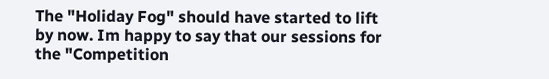The "Holiday Fog" should have started to lift by now. Im happy to say that our sessions for the "Competition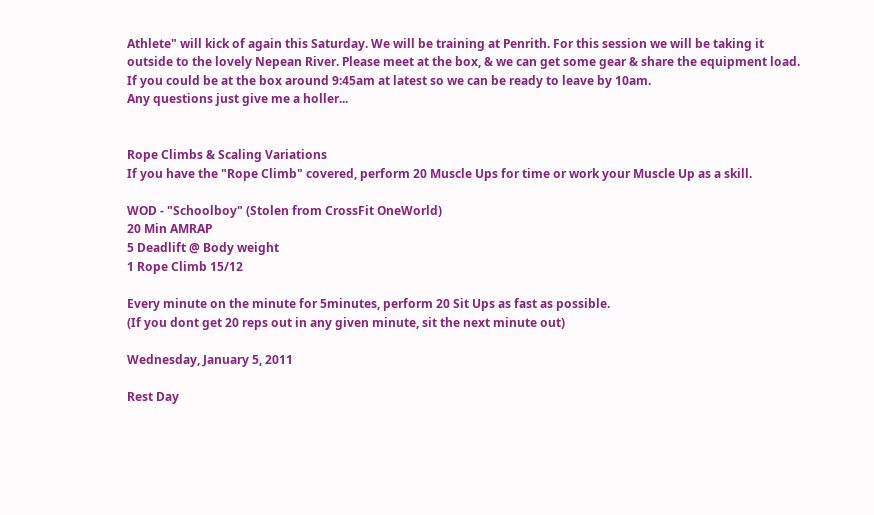Athlete" will kick of again this Saturday. We will be training at Penrith. For this session we will be taking it outside to the lovely Nepean River. Please meet at the box, & we can get some gear & share the equipment load. If you could be at the box around 9:45am at latest so we can be ready to leave by 10am.
Any questions just give me a holler...


Rope Climbs & Scaling Variations
If you have the "Rope Climb" covered, perform 20 Muscle Ups for time or work your Muscle Up as a skill.

WOD - "Schoolboy" (Stolen from CrossFit OneWorld)
20 Min AMRAP
5 Deadlift @ Body weight
1 Rope Climb 15/12

Every minute on the minute for 5minutes, perform 20 Sit Ups as fast as possible.
(If you dont get 20 reps out in any given minute, sit the next minute out)

Wednesday, January 5, 2011

Rest Day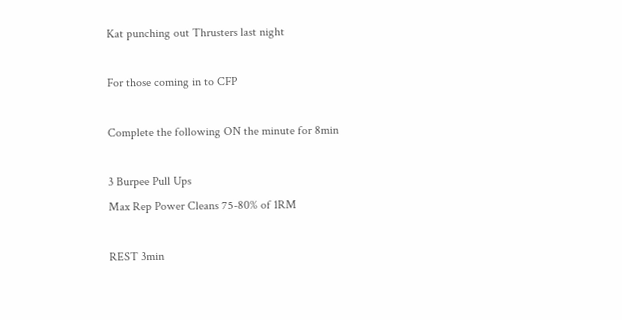Kat punching out Thrusters last night

For those coming in to CFP

Complete the following ON the minute for 8min

3 Burpee Pull Ups
Max Rep Power Cleans 75-80% of 1RM

REST 3min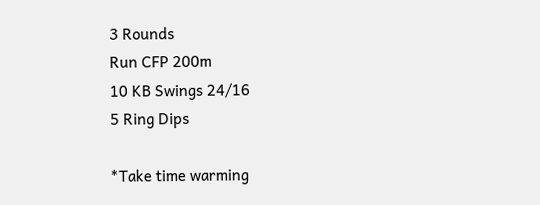3 Rounds
Run CFP 200m
10 KB Swings 24/16
5 Ring Dips

*Take time warming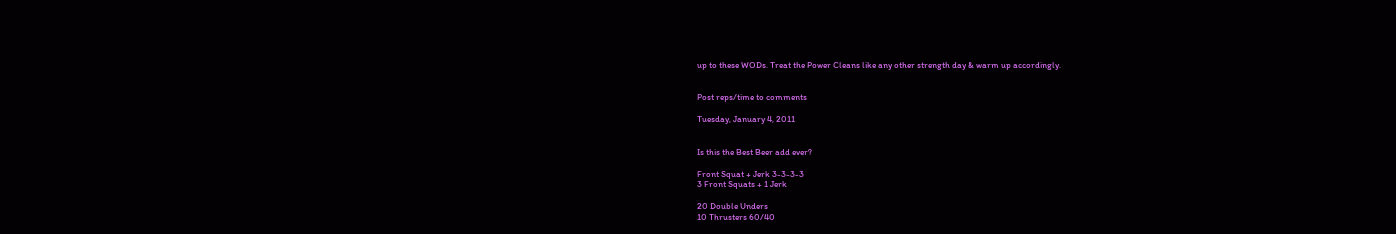up to these WODs. Treat the Power Cleans like any other strength day & warm up accordingly.


Post reps/time to comments

Tuesday, January 4, 2011


Is this the Best Beer add ever?

Front Squat + Jerk 3-3-3-3
3 Front Squats + 1 Jerk

20 Double Unders
10 Thrusters 60/40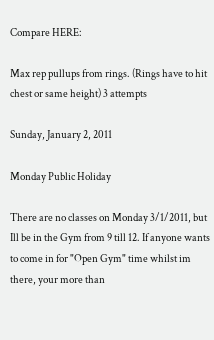Compare HERE:

Max rep pullups from rings. (Rings have to hit chest or same height) 3 attempts

Sunday, January 2, 2011

Monday Public Holiday

There are no classes on Monday 3/1/2011, but Ill be in the Gym from 9 till 12. If anyone wants to come in for "Open Gym" time whilst im there, your more than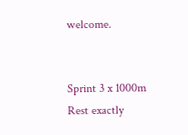welcome.


Sprint 3 x 1000m
Rest exactly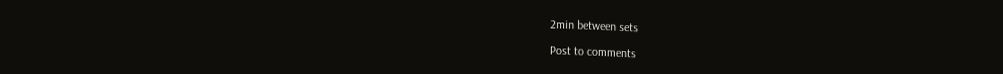2min between sets

Post to comments